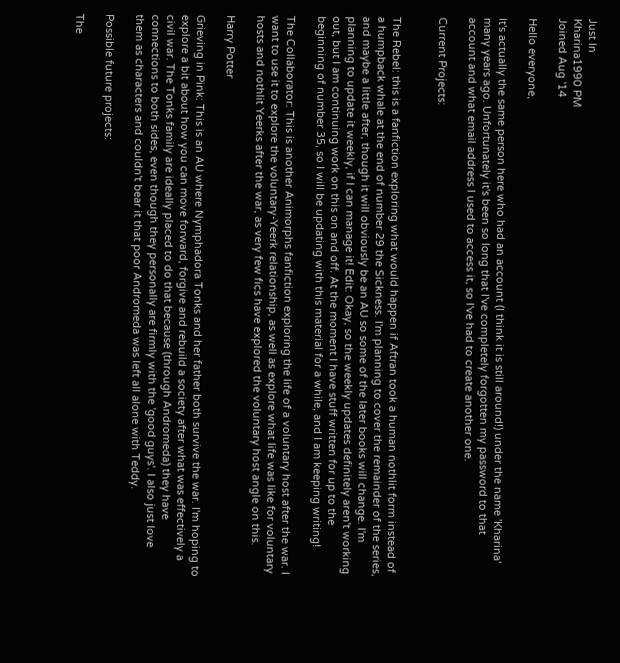Just In
Kharina1990 PM
Joined Aug '14

Hello everyone,

It's actually the same person here who had an account (I think it is still around!) under the name 'Kharina' many years ago. Unfortunately it's been so long that I've completely forgotten my password to that account and what email address I used to access it, so I've had to create another one.

Current Projects:


The Rebel: this is a fanfiction exploring what would happen if Aftran took a human nothlit form instead of a humpback whale at the end of number 29 the Sickness. I'm planning to cover the remainder of the series, and maybe a little after, though it will obviously be an AU so some of the later books will change. I'm planning to update it weekly, if I can manage it! Edit: Okay, so the weekly updates definitely aren't working out, but I am continuing work on this on and off. At the moment I have stuff written for up to the beginning of number 35, so I will be updating with this material for a while, and I am keeping writing!

The Collaborator: This is another Animorphs fanfiction exploring the life of a voluntary host after the war. I want to use it to explore the voluntary-Yeerk relationship, as well as explore what life was like for voluntary hosts and nothlit Yeerks after the war, as very few fics have explored the voluntary host angle on this.

Harry Potter

Grieving in Pink: This is an AU where Nymphadora Tonks and her father both survive the war. I'm hoping to explore a bit about how you can move forward, forgive and rebuild a society after what was effectively a civil war. The Tonks family are ideally placed to do that because (through Andromeda) they have connections to both sides, even though they personally are firmly with the 'good guys'. I also just love them as characters and couldn't bear it that poor Andromeda was left all alone with Teddy.

Possible future projects:

The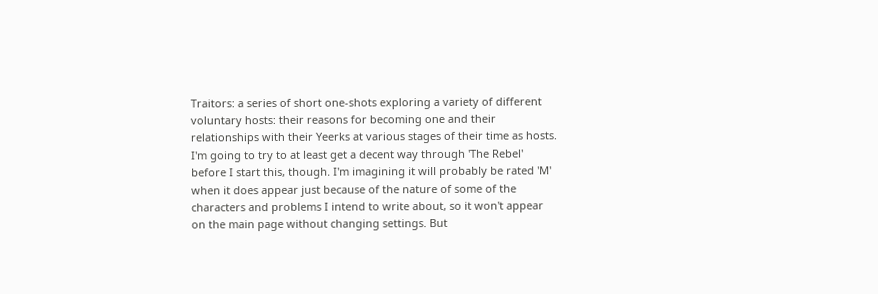Traitors: a series of short one-shots exploring a variety of different voluntary hosts: their reasons for becoming one and their relationships with their Yeerks at various stages of their time as hosts. I'm going to try to at least get a decent way through 'The Rebel' before I start this, though. I'm imagining it will probably be rated 'M' when it does appear just because of the nature of some of the characters and problems I intend to write about, so it won't appear on the main page without changing settings. But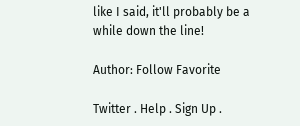like I said, it'll probably be a while down the line!

Author: Follow Favorite

Twitter . Help . Sign Up .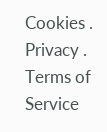Cookies . Privacy . Terms of Service